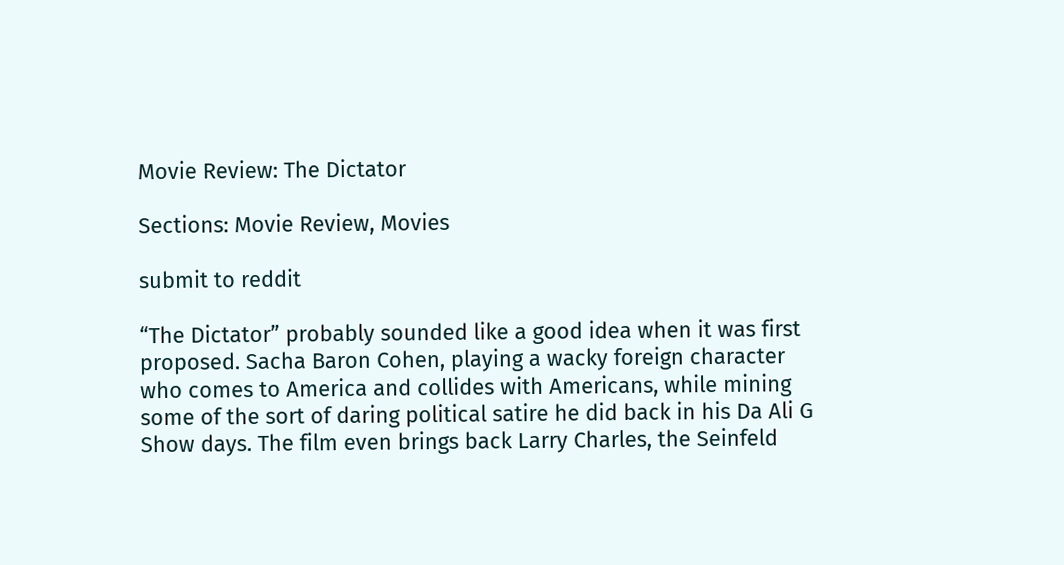Movie Review: The Dictator

Sections: Movie Review, Movies

submit to reddit

“The Dictator” probably sounded like a good idea when it was first proposed. Sacha Baron Cohen, playing a wacky foreign character who comes to America and collides with Americans, while mining some of the sort of daring political satire he did back in his Da Ali G Show days. The film even brings back Larry Charles, the Seinfeld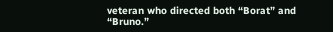veteran who directed both “Borat” and “Bruno.”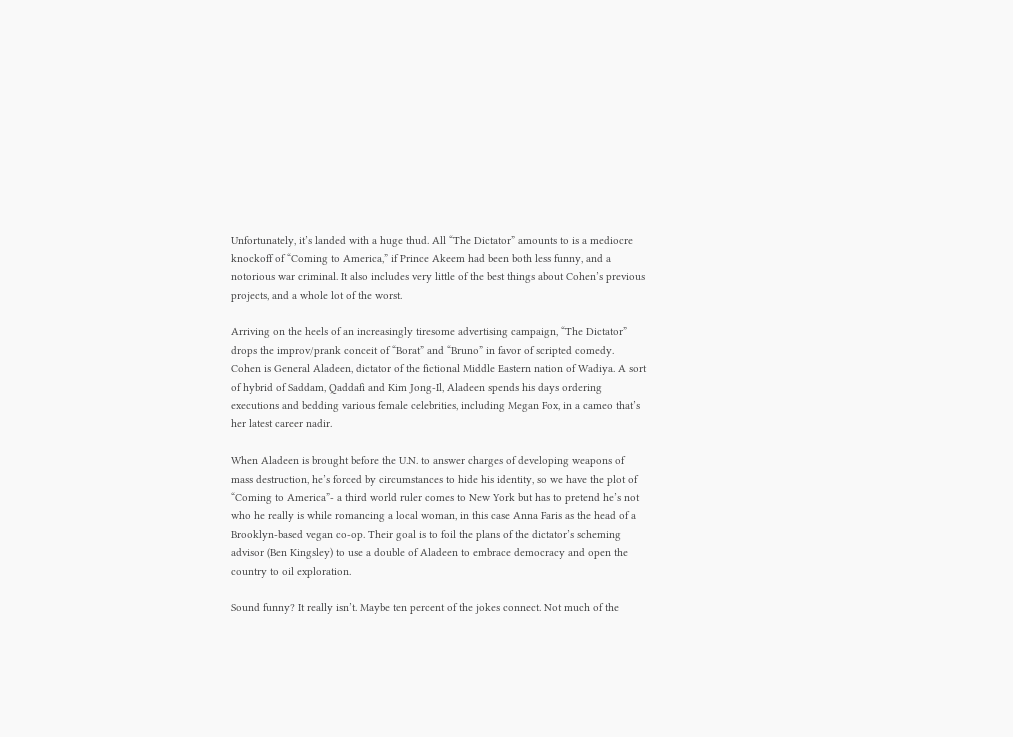Unfortunately, it’s landed with a huge thud. All “The Dictator” amounts to is a mediocre knockoff of “Coming to America,” if Prince Akeem had been both less funny, and a notorious war criminal. It also includes very little of the best things about Cohen’s previous projects, and a whole lot of the worst.

Arriving on the heels of an increasingly tiresome advertising campaign, “The Dictator” drops the improv/prank conceit of “Borat” and “Bruno” in favor of scripted comedy. Cohen is General Aladeen, dictator of the fictional Middle Eastern nation of Wadiya. A sort of hybrid of Saddam, Qaddafi and Kim Jong-Il, Aladeen spends his days ordering executions and bedding various female celebrities, including Megan Fox, in a cameo that’s her latest career nadir.

When Aladeen is brought before the U.N. to answer charges of developing weapons of mass destruction, he’s forced by circumstances to hide his identity, so we have the plot of “Coming to America”- a third world ruler comes to New York but has to pretend he’s not who he really is while romancing a local woman, in this case Anna Faris as the head of a Brooklyn-based vegan co-op. Their goal is to foil the plans of the dictator’s scheming advisor (Ben Kingsley) to use a double of Aladeen to embrace democracy and open the country to oil exploration.

Sound funny? It really isn’t. Maybe ten percent of the jokes connect. Not much of the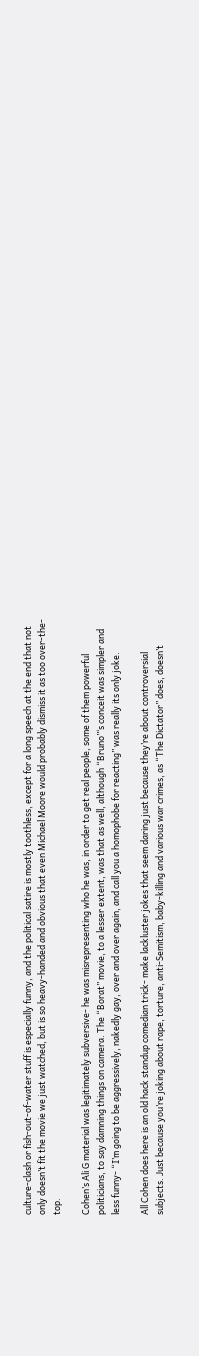culture-clash or fish-out-of-water stuff is especially funny, and the political satire is mostly toothless, except for a long speech at the end that not only doesn’t fit the movie we just watched, but is so heavy-handed and obvious that even Michael Moore would probably dismiss it as too over-the-top.

Cohen’s Ali G material was legitimately subversive- he was misrepresenting who he was, in order to get real people, some of them powerful politicians, to say damning things on camera. The “Borat” movie, to a lesser extent, was that as well, although “Bruno”‘s conceit was simpler and less funny- “I’m going to be aggressively, nakedly gay, over and over again, and call you a homophobe for reacting” was really its only joke.

All Cohen does here is an old hack standup comedian trick- make lackluster jokes that seem daring just because they’re about controversial subjects. Just because you’re joking about rape, torture, anti-Semitism, baby-killing and various war crimes, as “The Dictator” does, doesn’t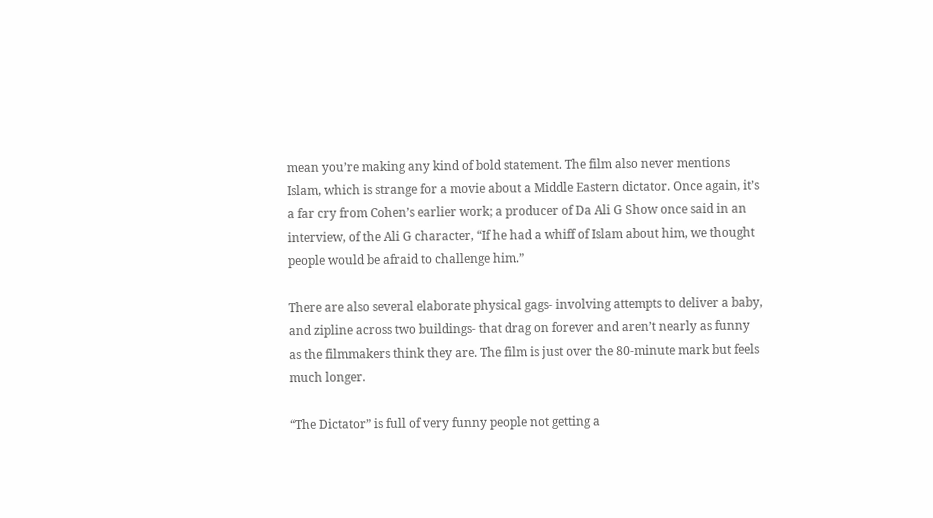mean you’re making any kind of bold statement. The film also never mentions Islam, which is strange for a movie about a Middle Eastern dictator. Once again, it’s a far cry from Cohen’s earlier work; a producer of Da Ali G Show once said in an interview, of the Ali G character, “If he had a whiff of Islam about him, we thought people would be afraid to challenge him.”

There are also several elaborate physical gags- involving attempts to deliver a baby, and zipline across two buildings- that drag on forever and aren’t nearly as funny as the filmmakers think they are. The film is just over the 80-minute mark but feels much longer.

“The Dictator” is full of very funny people not getting a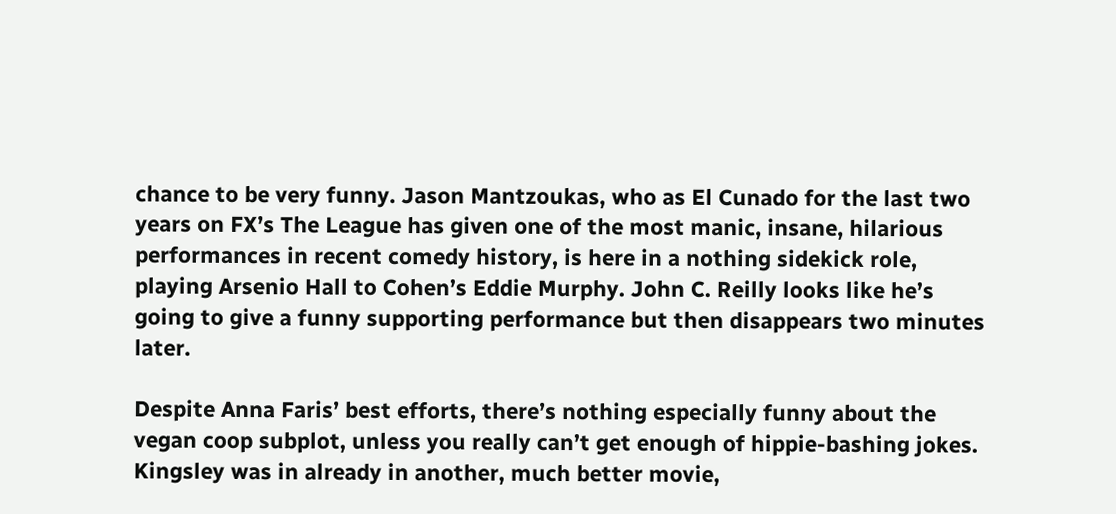chance to be very funny. Jason Mantzoukas, who as El Cunado for the last two years on FX’s The League has given one of the most manic, insane, hilarious performances in recent comedy history, is here in a nothing sidekick role, playing Arsenio Hall to Cohen’s Eddie Murphy. John C. Reilly looks like he’s going to give a funny supporting performance but then disappears two minutes later.

Despite Anna Faris’ best efforts, there’s nothing especially funny about the vegan coop subplot, unless you really can’t get enough of hippie-bashing jokes. Kingsley was in already in another, much better movie,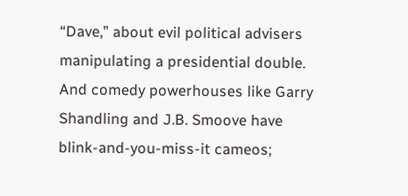“Dave,” about evil political advisers manipulating a presidential double. And comedy powerhouses like Garry Shandling and J.B. Smoove have blink-and-you-miss-it cameos;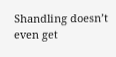Shandling doesn’t even get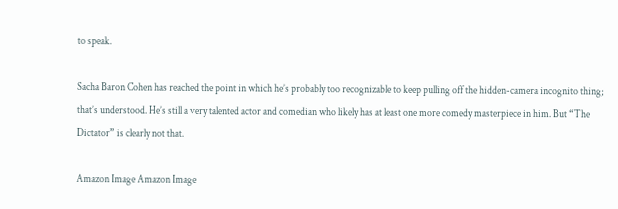to speak.

Sacha Baron Cohen has reached the point in which he’s probably too recognizable to keep pulling off the hidden-camera incognito thing; that’s understood. He’s still a very talented actor and comedian who likely has at least one more comedy masterpiece in him. But “The Dictator” is clearly not that.

Amazon Image Amazon Image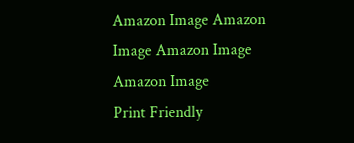Amazon Image Amazon Image Amazon Image Amazon Image
Print Friendly